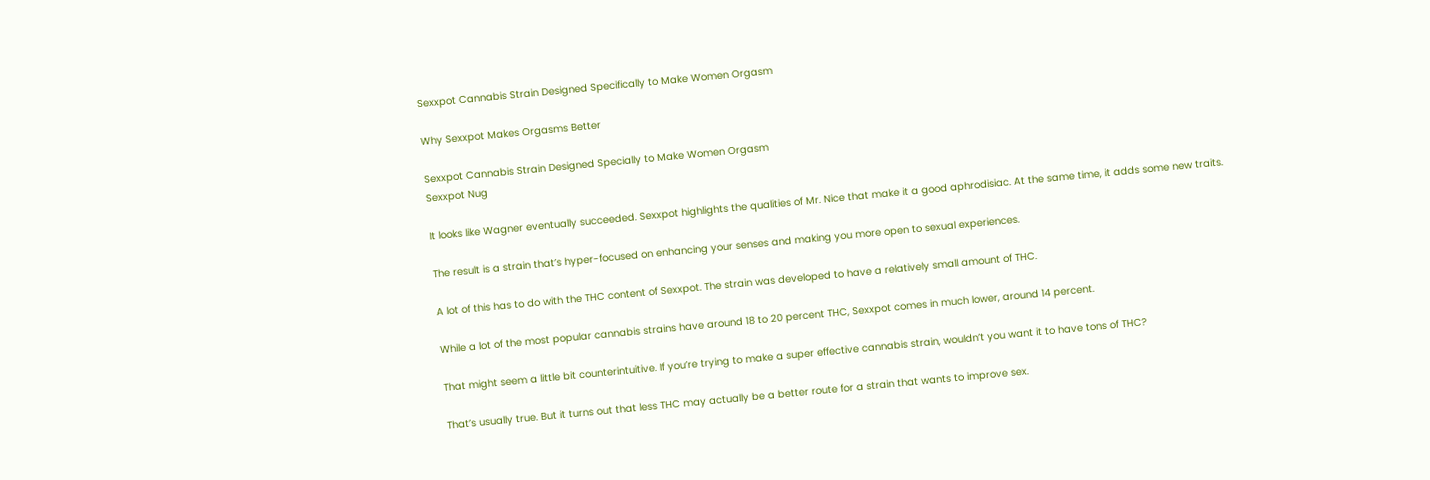Sexxpot Cannabis Strain Designed Specifically to Make Women Orgasm

Why Sexxpot Makes Orgasms Better

Sexxpot Cannabis Strain Designed Specially to Make Women Orgasm
Sexxpot Nug

It looks like Wagner eventually succeeded. Sexxpot highlights the qualities of Mr. Nice that make it a good aphrodisiac. At the same time, it adds some new traits.

The result is a strain that’s hyper-focused on enhancing your senses and making you more open to sexual experiences.

A lot of this has to do with the THC content of Sexxpot. The strain was developed to have a relatively small amount of THC.

While a lot of the most popular cannabis strains have around 18 to 20 percent THC, Sexxpot comes in much lower, around 14 percent.

That might seem a little bit counterintuitive. If you’re trying to make a super effective cannabis strain, wouldn’t you want it to have tons of THC?

That’s usually true. But it turns out that less THC may actually be a better route for a strain that wants to improve sex.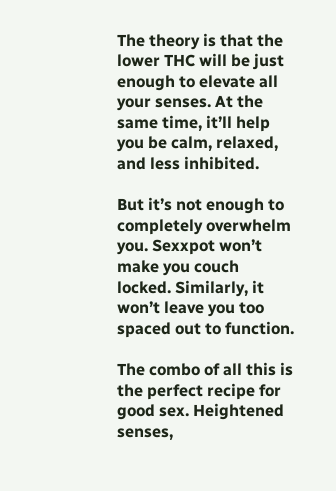The theory is that the lower THC will be just enough to elevate all your senses. At the same time, it’ll help you be calm, relaxed, and less inhibited.

But it’s not enough to completely overwhelm you. Sexxpot won’t make you couch locked. Similarly, it won’t leave you too spaced out to function.

The combo of all this is the perfect recipe for good sex. Heightened senses,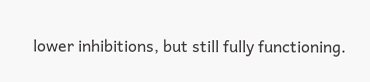lower inhibitions, but still fully functioning.